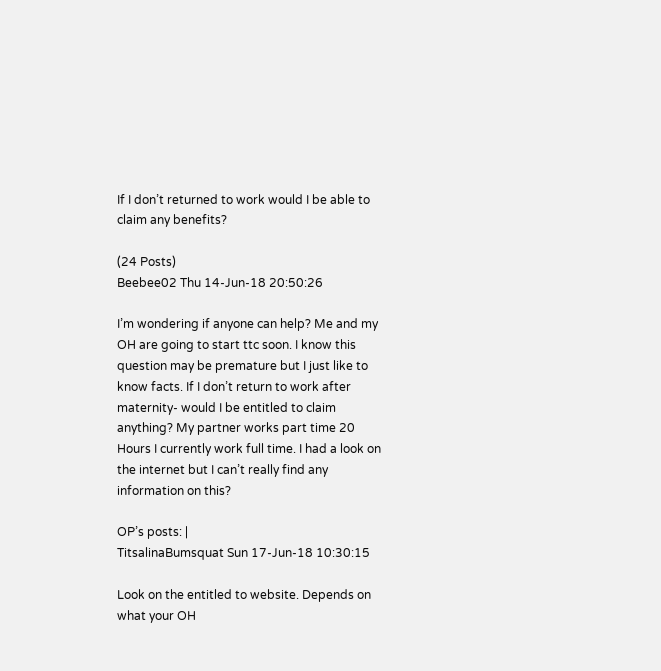If I don’t returned to work would I be able to claim any benefits?

(24 Posts)
Beebee02 Thu 14-Jun-18 20:50:26

I’m wondering if anyone can help? Me and my OH are going to start ttc soon. I know this question may be premature but I just like to know facts. If I don’t return to work after maternity- would I be entitled to claim anything? My partner works part time 20
Hours I currently work full time. I had a look on the internet but I can’t really find any information on this?

OP’s posts: |
TitsalinaBumsquat Sun 17-Jun-18 10:30:15

Look on the entitled to website. Depends on what your OH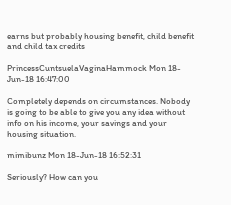earns but probably housing benefit, child benefit and child tax credits

PrincessCuntsuelaVaginaHammock Mon 18-Jun-18 16:47:00

Completely depends on circumstances. Nobody is going to be able to give you any idea without info on his income, your savings and your housing situation.

mimibunz Mon 18-Jun-18 16:52:31

Seriously? How can you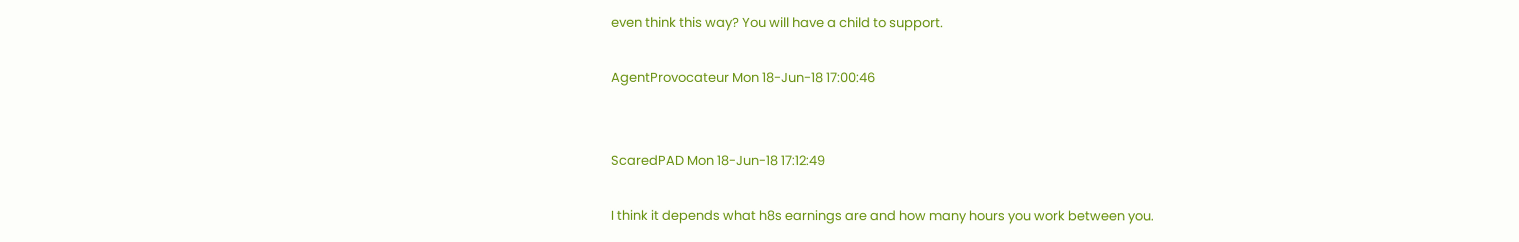even think this way? You will have a child to support.

AgentProvocateur Mon 18-Jun-18 17:00:46


ScaredPAD Mon 18-Jun-18 17:12:49

I think it depends what h8s earnings are and how many hours you work between you.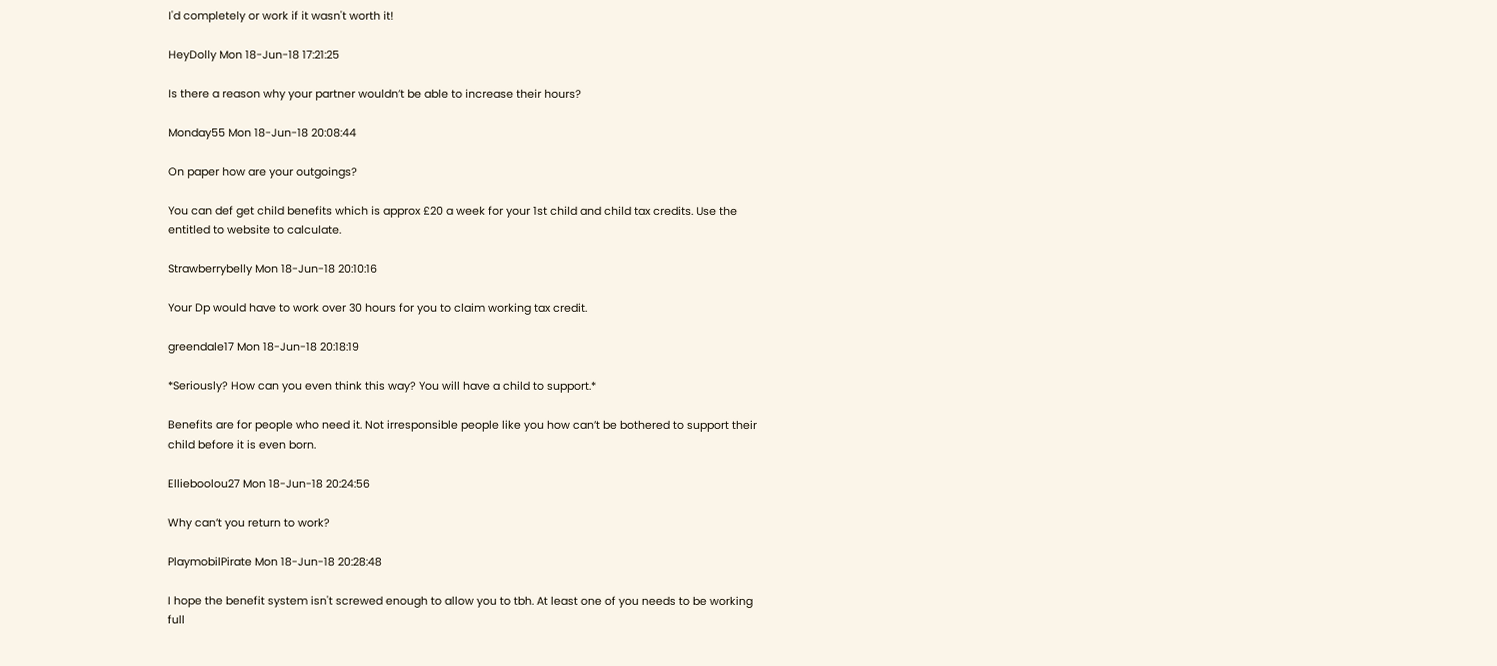I'd completely or work if it wasn't worth it!

HeyDolly Mon 18-Jun-18 17:21:25

Is there a reason why your partner wouldn’t be able to increase their hours?

Monday55 Mon 18-Jun-18 20:08:44

On paper how are your outgoings?

You can def get child benefits which is approx £20 a week for your 1st child and child tax credits. Use the entitled to website to calculate.

Strawberrybelly Mon 18-Jun-18 20:10:16

Your Dp would have to work over 30 hours for you to claim working tax credit.

greendale17 Mon 18-Jun-18 20:18:19

*Seriously? How can you even think this way? You will have a child to support.*

Benefits are for people who need it. Not irresponsible people like you how can’t be bothered to support their child before it is even born.

Ellieboolou27 Mon 18-Jun-18 20:24:56

Why can’t you return to work?

PlaymobilPirate Mon 18-Jun-18 20:28:48

I hope the benefit system isn't screwed enough to allow you to tbh. At least one of you needs to be working full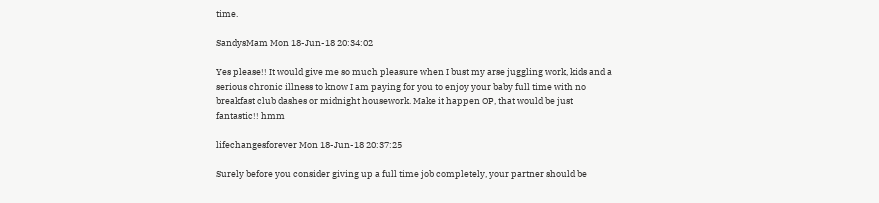time.

SandysMam Mon 18-Jun-18 20:34:02

Yes please!! It would give me so much pleasure when I bust my arse juggling work, kids and a serious chronic illness to know I am paying for you to enjoy your baby full time with no breakfast club dashes or midnight housework. Make it happen OP, that would be just fantastic!! hmm

lifechangesforever Mon 18-Jun-18 20:37:25

Surely before you consider giving up a full time job completely, your partner should be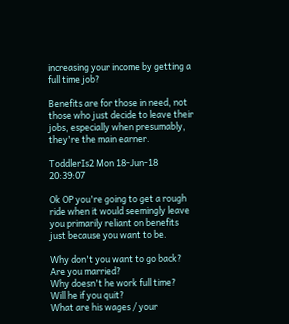increasing your income by getting a full time job?

Benefits are for those in need, not those who just decide to leave their jobs, especially when presumably, they're the main earner.

ToddlerIs2 Mon 18-Jun-18 20:39:07

Ok OP you're going to get a rough ride when it would seemingly leave you primarily reliant on benefits just because you want to be.

Why don't you want to go back?
Are you married?
Why doesn't he work full time?
Will he if you quit?
What are his wages / your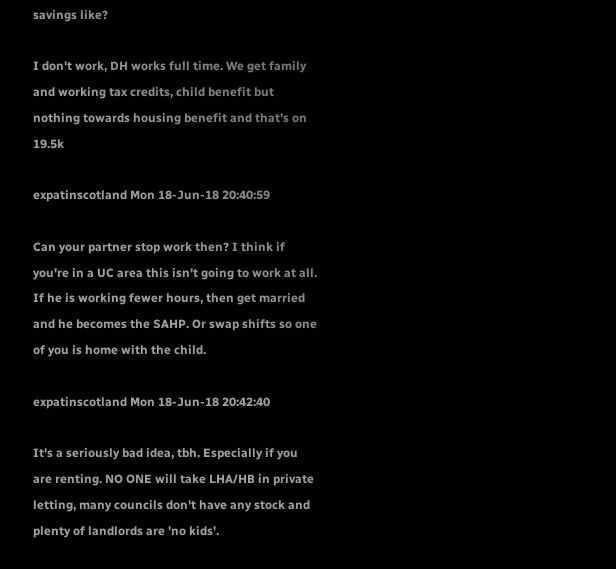savings like?

I don't work, DH works full time. We get family and working tax credits, child benefit but nothing towards housing benefit and that's on 19.5k

expatinscotland Mon 18-Jun-18 20:40:59

Can your partner stop work then? I think if you're in a UC area this isn't going to work at all. If he is working fewer hours, then get married and he becomes the SAHP. Or swap shifts so one of you is home with the child.

expatinscotland Mon 18-Jun-18 20:42:40

It's a seriously bad idea, tbh. Especially if you are renting. NO ONE will take LHA/HB in private letting, many councils don't have any stock and plenty of landlords are 'no kids'.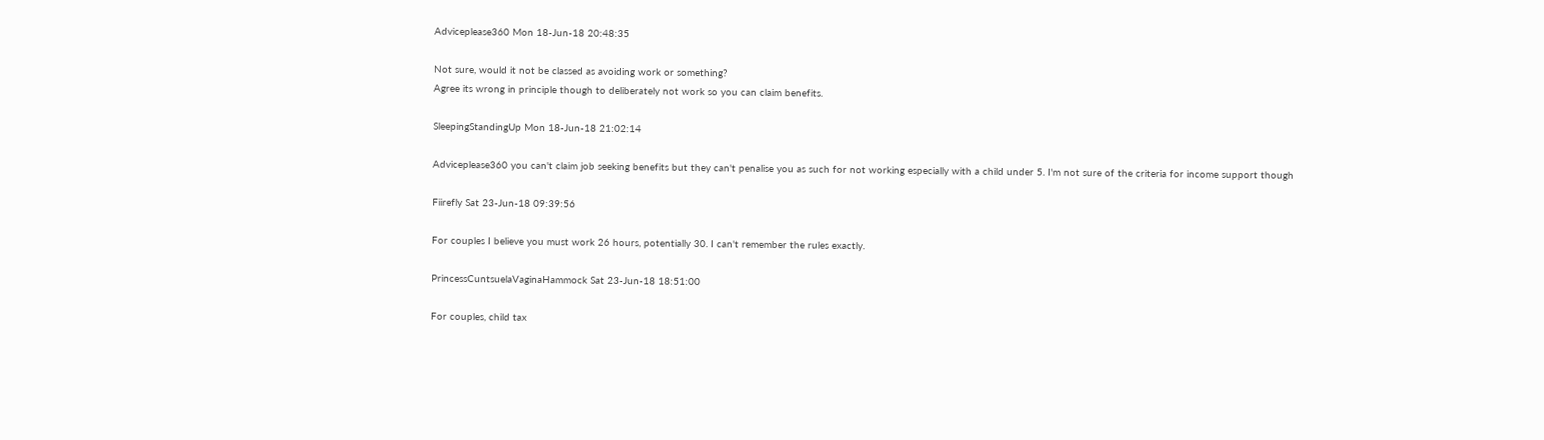Adviceplease360 Mon 18-Jun-18 20:48:35

Not sure, would it not be classed as avoiding work or something?
Agree its wrong in principle though to deliberately not work so you can claim benefits.

SleepingStandingUp Mon 18-Jun-18 21:02:14

Adviceplease360 you can't claim job seeking benefits but they can't penalise you as such for not working especially with a child under 5. I'm not sure of the criteria for income support though

Fiirefly Sat 23-Jun-18 09:39:56

For couples I believe you must work 26 hours, potentially 30. I can't remember the rules exactly.

PrincessCuntsuelaVaginaHammock Sat 23-Jun-18 18:51:00

For couples, child tax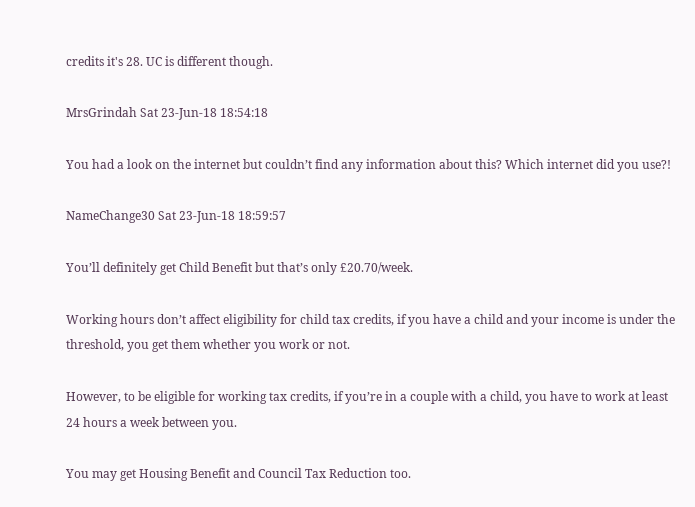credits it's 28. UC is different though.

MrsGrindah Sat 23-Jun-18 18:54:18

You had a look on the internet but couldn’t find any information about this? Which internet did you use?!

NameChange30 Sat 23-Jun-18 18:59:57

You’ll definitely get Child Benefit but that’s only £20.70/week.

Working hours don’t affect eligibility for child tax credits, if you have a child and your income is under the threshold, you get them whether you work or not.

However, to be eligible for working tax credits, if you’re in a couple with a child, you have to work at least 24 hours a week between you.

You may get Housing Benefit and Council Tax Reduction too.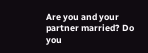Are you and your partner married? Do you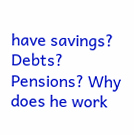have savings? Debts? Pensions? Why does he work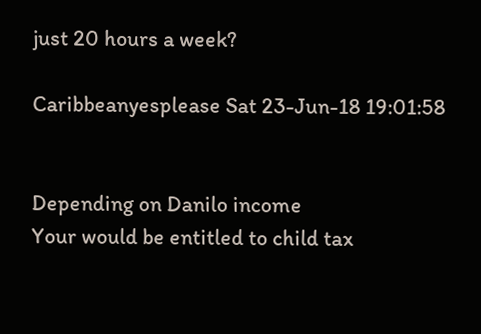just 20 hours a week?

Caribbeanyesplease Sat 23-Jun-18 19:01:58


Depending on Danilo income
Your would be entitled to child tax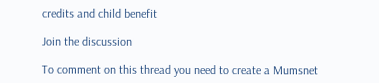credits and child benefit

Join the discussion

To comment on this thread you need to create a Mumsnet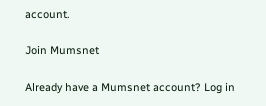account.

Join Mumsnet

Already have a Mumsnet account? Log in